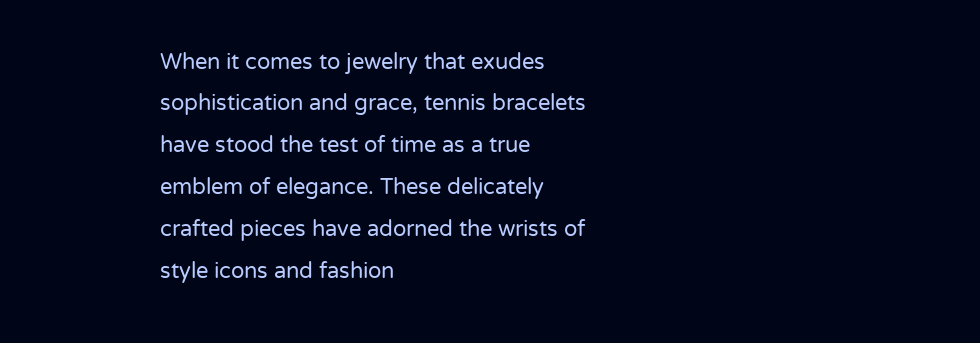When it comes to jewelry that exudes sophistication and grace, tennis bracelets have stood the test of time as a true emblem of elegance. These delicately crafted pieces have adorned the wrists of style icons and fashion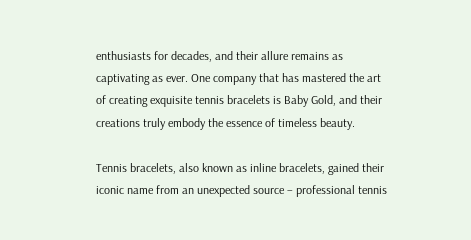enthusiasts for decades, and their allure remains as captivating as ever. One company that has mastered the art of creating exquisite tennis bracelets is Baby Gold, and their creations truly embody the essence of timeless beauty.

Tennis bracelets, also known as inline bracelets, gained their iconic name from an unexpected source – professional tennis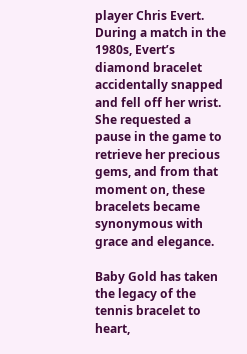player Chris Evert. During a match in the 1980s, Evert’s diamond bracelet accidentally snapped and fell off her wrist. She requested a pause in the game to retrieve her precious gems, and from that moment on, these bracelets became synonymous with grace and elegance.

Baby Gold has taken the legacy of the tennis bracelet to heart,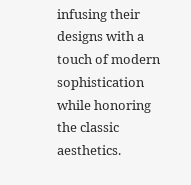infusing their designs with a touch of modern sophistication while honoring the classic aesthetics.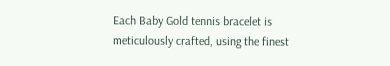Each Baby Gold tennis bracelet is meticulously crafted, using the finest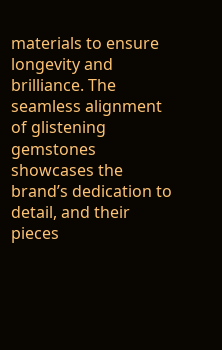materials to ensure longevity and brilliance. The seamless alignment of glistening gemstones showcases the brand’s dedication to detail, and their pieces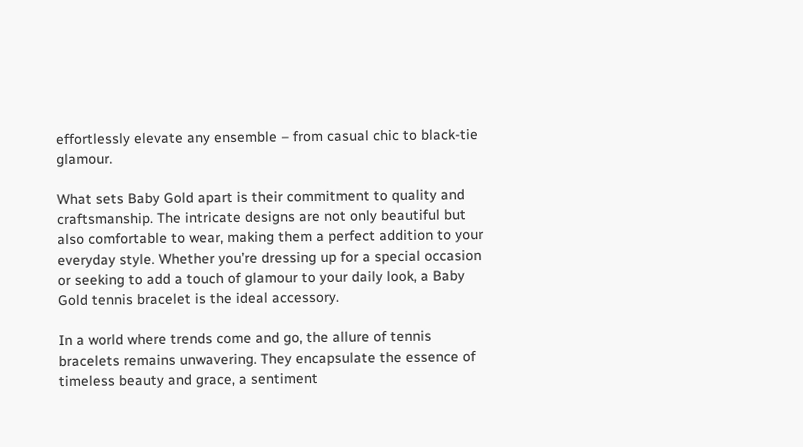effortlessly elevate any ensemble – from casual chic to black-tie glamour.

What sets Baby Gold apart is their commitment to quality and craftsmanship. The intricate designs are not only beautiful but also comfortable to wear, making them a perfect addition to your everyday style. Whether you’re dressing up for a special occasion or seeking to add a touch of glamour to your daily look, a Baby Gold tennis bracelet is the ideal accessory.

In a world where trends come and go, the allure of tennis bracelets remains unwavering. They encapsulate the essence of timeless beauty and grace, a sentiment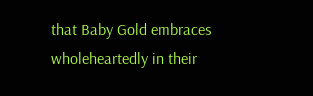that Baby Gold embraces wholeheartedly in their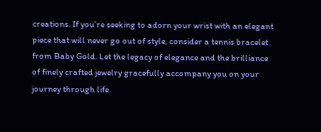creations. If you’re seeking to adorn your wrist with an elegant piece that will never go out of style, consider a tennis bracelet from Baby Gold. Let the legacy of elegance and the brilliance of finely crafted jewelry gracefully accompany you on your journey through life.